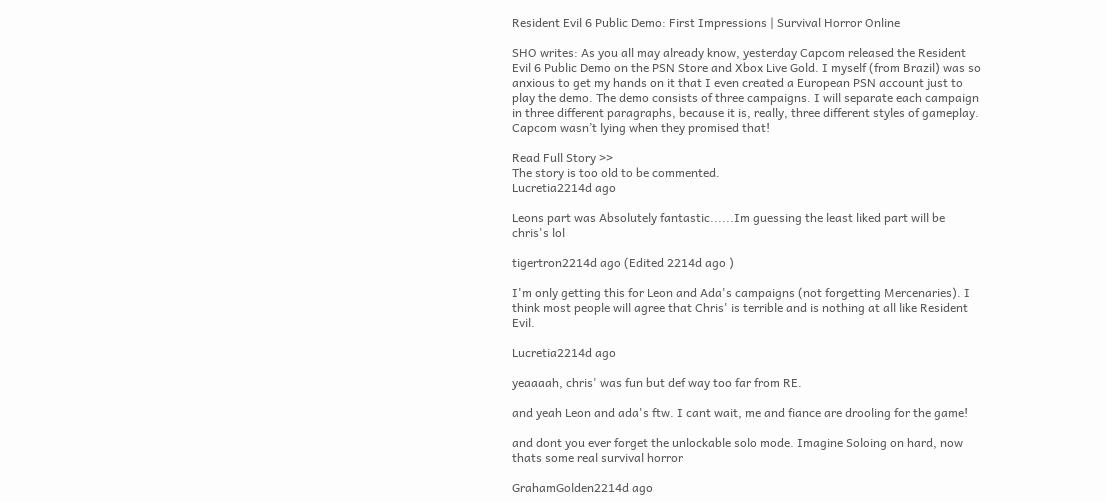Resident Evil 6 Public Demo: First Impressions | Survival Horror Online

SHO writes: As you all may already know, yesterday Capcom released the Resident Evil 6 Public Demo on the PSN Store and Xbox Live Gold. I myself (from Brazil) was so anxious to get my hands on it that I even created a European PSN account just to play the demo. The demo consists of three campaigns. I will separate each campaign in three different paragraphs, because it is, really, three different styles of gameplay. Capcom wasn’t lying when they promised that!

Read Full Story >>
The story is too old to be commented.
Lucretia2214d ago

Leons part was Absolutely fantastic......Im guessing the least liked part will be chris's lol

tigertron2214d ago (Edited 2214d ago )

I'm only getting this for Leon and Ada's campaigns (not forgetting Mercenaries). I think most people will agree that Chris' is terrible and is nothing at all like Resident Evil.

Lucretia2214d ago

yeaaaah, chris' was fun but def way too far from RE.

and yeah Leon and ada's ftw. I cant wait, me and fiance are drooling for the game!

and dont you ever forget the unlockable solo mode. Imagine Soloing on hard, now thats some real survival horror

GrahamGolden2214d ago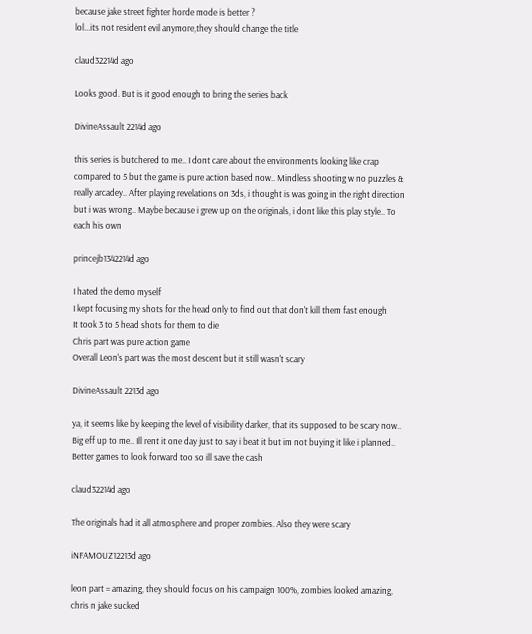because jake street fighter horde mode is better ?
lol...its not resident evil anymore,they should change the title

claud32214d ago

Looks good. But is it good enough to bring the series back

DivineAssault 2214d ago

this series is butchered to me.. I dont care about the environments looking like crap compared to 5 but the game is pure action based now.. Mindless shooting w no puzzles & really arcadey.. After playing revelations on 3ds, i thought is was going in the right direction but i was wrong.. Maybe because i grew up on the originals, i dont like this play style.. To each his own

princejb1342214d ago

I hated the demo myself
I kept focusing my shots for the head only to find out that don't kill them fast enough
It took 3 to 5 head shots for them to die
Chris part was pure action game
Overall Leon's part was the most descent but it still wasn't scary

DivineAssault 2213d ago

ya, it seems like by keeping the level of visibility darker, that its supposed to be scary now.. Big eff up to me.. Ill rent it one day just to say i beat it but im not buying it like i planned.. Better games to look forward too so ill save the cash

claud32214d ago

The originals had it all atmosphere and proper zombies. Also they were scary

iNFAMOUZ12213d ago

leon part = amazing, they should focus on his campaign 100%, zombies looked amazing, chris n jake sucked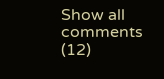Show all comments (12)